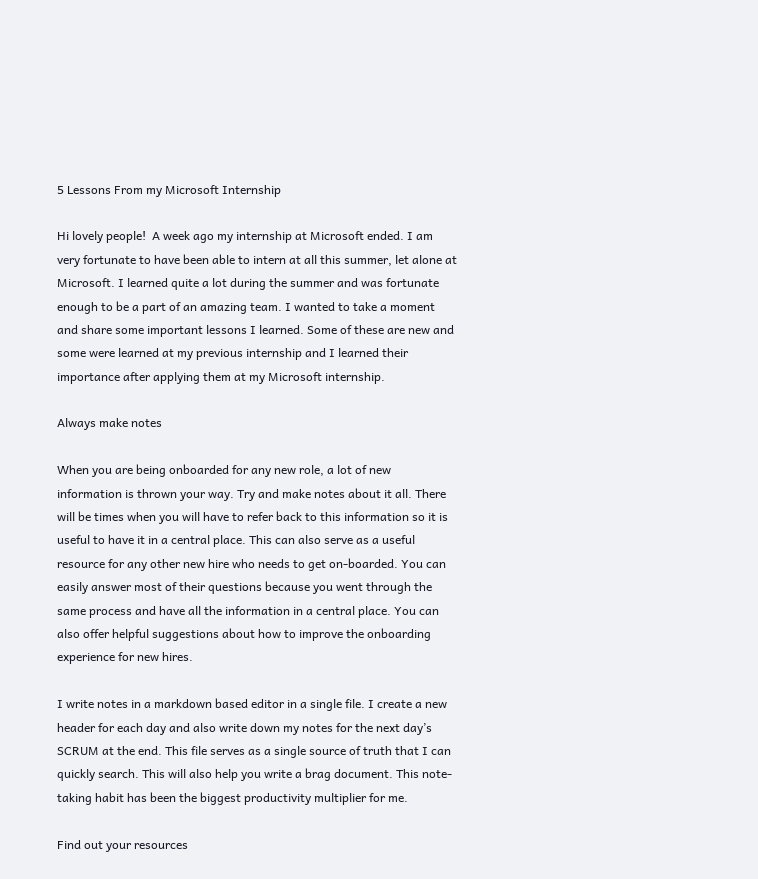5 Lessons From my Microsoft Internship

Hi lovely people!  A week ago my internship at Microsoft ended. I am very fortunate to have been able to intern at all this summer, let alone at Microsoft. I learned quite a lot during the summer and was fortunate enough to be a part of an amazing team. I wanted to take a moment and share some important lessons I learned. Some of these are new and some were learned at my previous internship and I learned their importance after applying them at my Microsoft internship.

Always make notes

When you are being onboarded for any new role, a lot of new information is thrown your way. Try and make notes about it all. There will be times when you will have to refer back to this information so it is useful to have it in a central place. This can also serve as a useful resource for any other new hire who needs to get on-boarded. You can easily answer most of their questions because you went through the same process and have all the information in a central place. You can also offer helpful suggestions about how to improve the onboarding experience for new hires.

I write notes in a markdown based editor in a single file. I create a new header for each day and also write down my notes for the next day’s SCRUM at the end. This file serves as a single source of truth that I can quickly search. This will also help you write a brag document. This note-taking habit has been the biggest productivity multiplier for me.

Find out your resources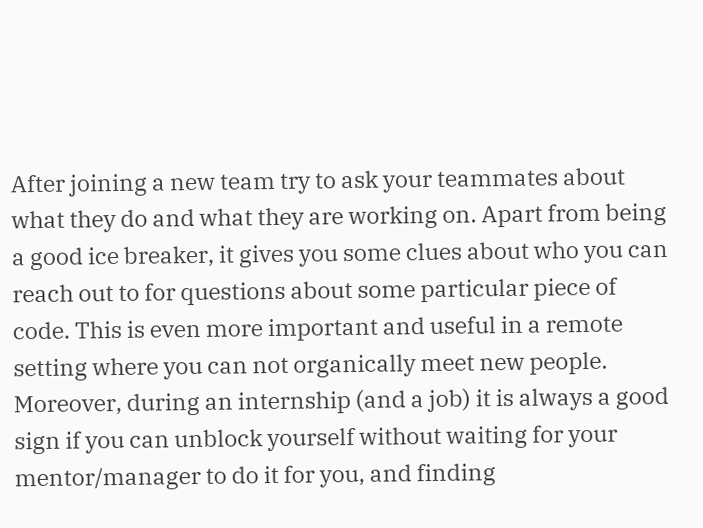After joining a new team try to ask your teammates about what they do and what they are working on. Apart from being a good ice breaker, it gives you some clues about who you can reach out to for questions about some particular piece of code. This is even more important and useful in a remote setting where you can not organically meet new people. Moreover, during an internship (and a job) it is always a good sign if you can unblock yourself without waiting for your mentor/manager to do it for you, and finding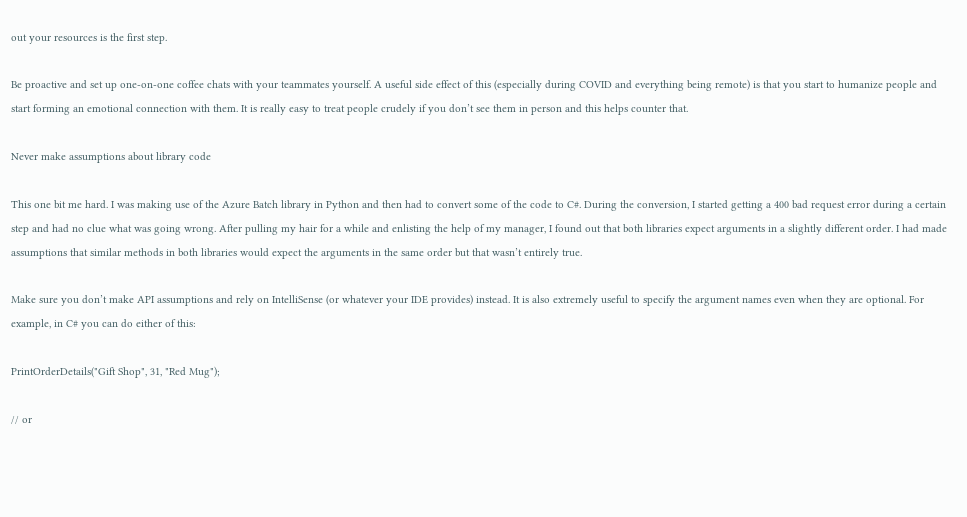out your resources is the first step.

Be proactive and set up one-on-one coffee chats with your teammates yourself. A useful side effect of this (especially during COVID and everything being remote) is that you start to humanize people and start forming an emotional connection with them. It is really easy to treat people crudely if you don’t see them in person and this helps counter that.

Never make assumptions about library code

This one bit me hard. I was making use of the Azure Batch library in Python and then had to convert some of the code to C#. During the conversion, I started getting a 400 bad request error during a certain step and had no clue what was going wrong. After pulling my hair for a while and enlisting the help of my manager, I found out that both libraries expect arguments in a slightly different order. I had made assumptions that similar methods in both libraries would expect the arguments in the same order but that wasn’t entirely true.

Make sure you don’t make API assumptions and rely on IntelliSense (or whatever your IDE provides) instead. It is also extremely useful to specify the argument names even when they are optional. For example, in C# you can do either of this:

PrintOrderDetails("Gift Shop", 31, "Red Mug");

// or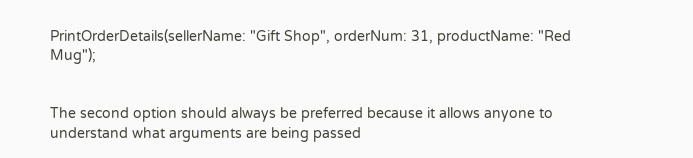PrintOrderDetails(sellerName: "Gift Shop", orderNum: 31, productName: "Red Mug");


The second option should always be preferred because it allows anyone to understand what arguments are being passed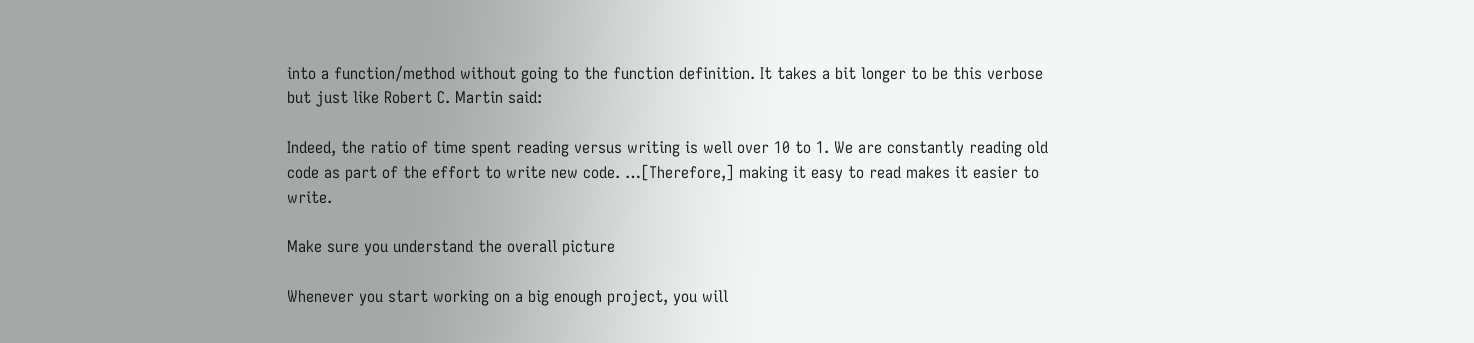into a function/method without going to the function definition. It takes a bit longer to be this verbose but just like Robert C. Martin said:

Indeed, the ratio of time spent reading versus writing is well over 10 to 1. We are constantly reading old code as part of the effort to write new code. …[Therefore,] making it easy to read makes it easier to write.

Make sure you understand the overall picture

Whenever you start working on a big enough project, you will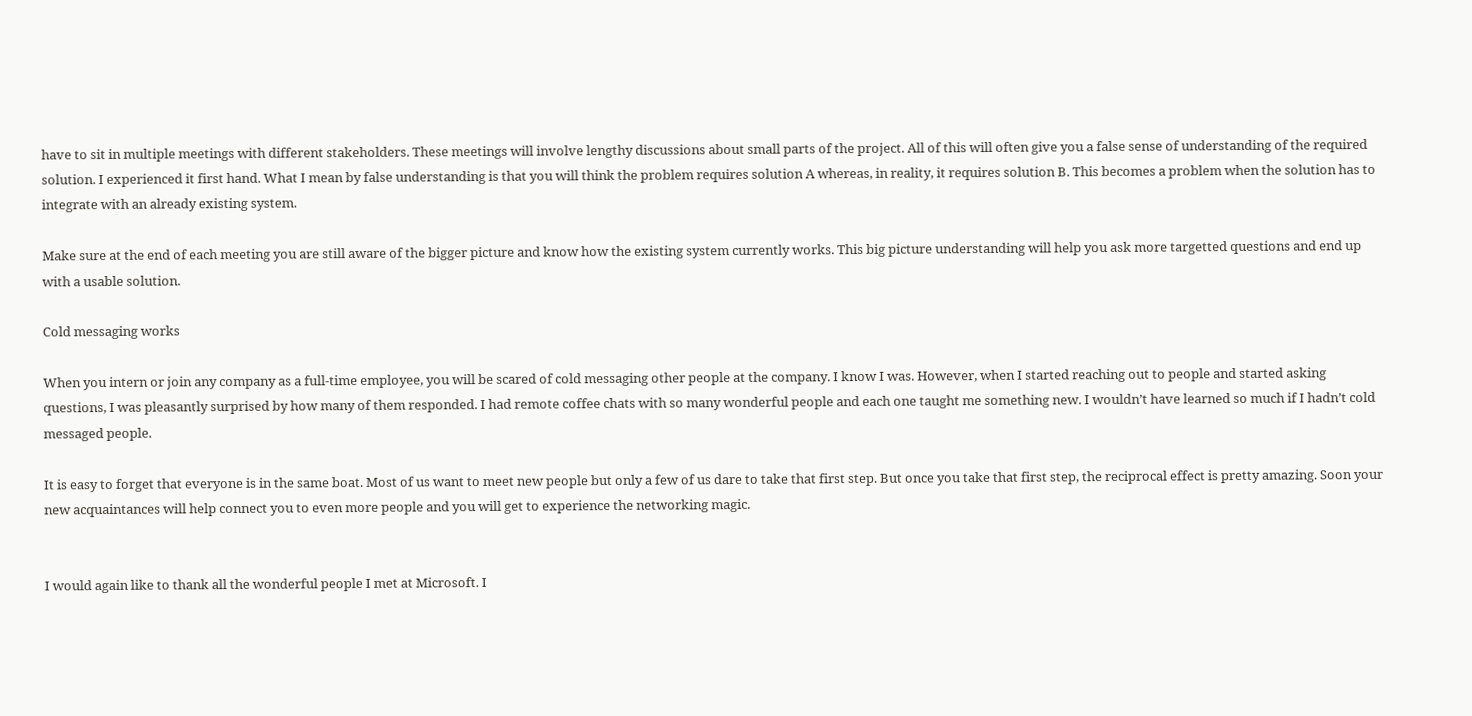have to sit in multiple meetings with different stakeholders. These meetings will involve lengthy discussions about small parts of the project. All of this will often give you a false sense of understanding of the required solution. I experienced it first hand. What I mean by false understanding is that you will think the problem requires solution A whereas, in reality, it requires solution B. This becomes a problem when the solution has to integrate with an already existing system.

Make sure at the end of each meeting you are still aware of the bigger picture and know how the existing system currently works. This big picture understanding will help you ask more targetted questions and end up with a usable solution.

Cold messaging works

When you intern or join any company as a full-time employee, you will be scared of cold messaging other people at the company. I know I was. However, when I started reaching out to people and started asking questions, I was pleasantly surprised by how many of them responded. I had remote coffee chats with so many wonderful people and each one taught me something new. I wouldn’t have learned so much if I hadn’t cold messaged people.

It is easy to forget that everyone is in the same boat. Most of us want to meet new people but only a few of us dare to take that first step. But once you take that first step, the reciprocal effect is pretty amazing. Soon your new acquaintances will help connect you to even more people and you will get to experience the networking magic.


I would again like to thank all the wonderful people I met at Microsoft. I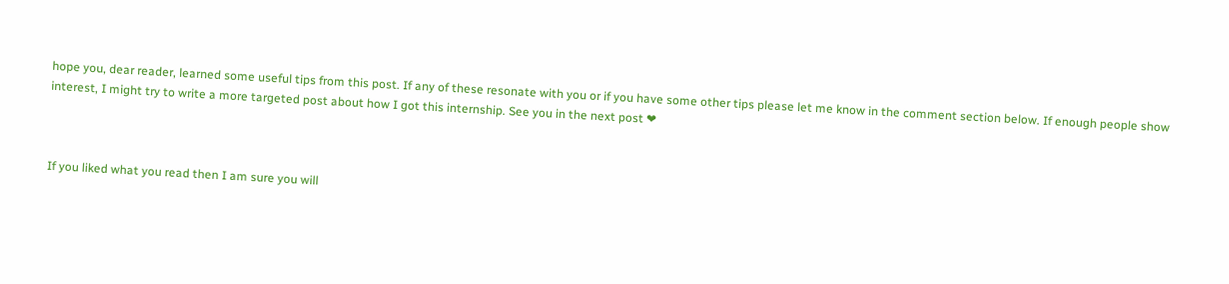hope you, dear reader, learned some useful tips from this post. If any of these resonate with you or if you have some other tips please let me know in the comment section below. If enough people show interest, I might try to write a more targeted post about how I got this internship. See you in the next post ❤



If you liked what you read then I am sure you will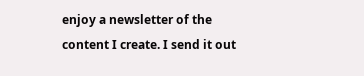enjoy a newsletter of the content I create. I send it out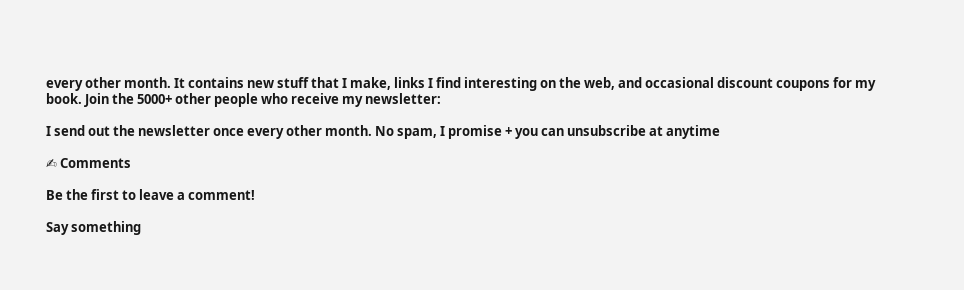every other month. It contains new stuff that I make, links I find interesting on the web, and occasional discount coupons for my book. Join the 5000+ other people who receive my newsletter:

I send out the newsletter once every other month. No spam, I promise + you can unsubscribe at anytime

✍ Comments

Be the first to leave a comment!

Say something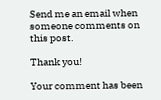Send me an email when someone comments on this post.

Thank you!

Your comment has been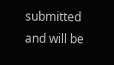submitted and will be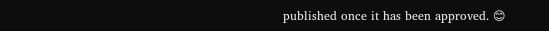published once it has been approved. 😊